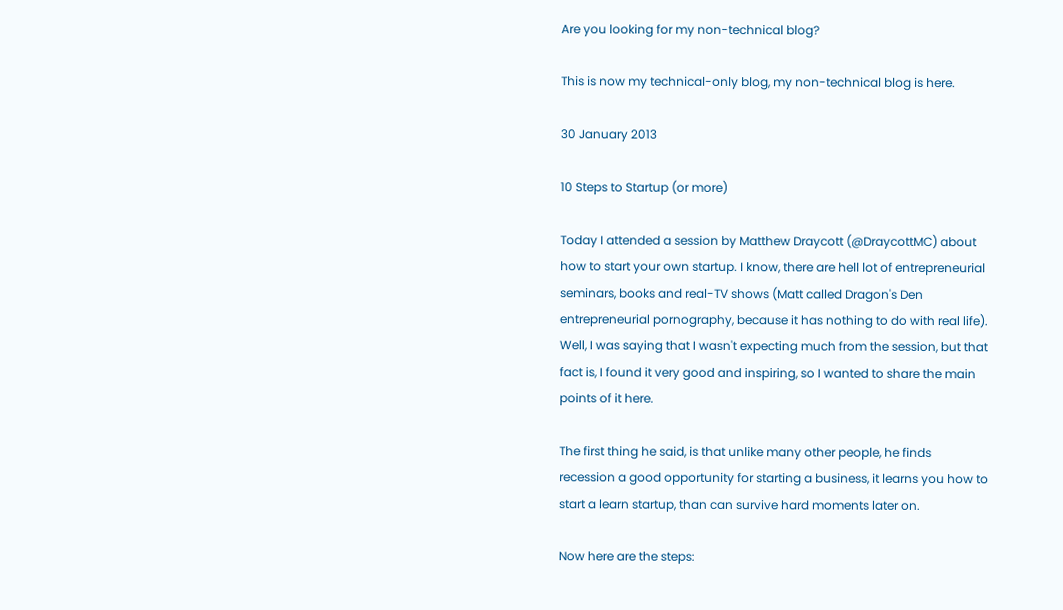Are you looking for my non-technical blog?

This is now my technical-only blog, my non-technical blog is here.

30 January 2013

10 Steps to Startup (or more)

Today I attended a session by Matthew Draycott (@DraycottMC) about how to start your own startup. I know, there are hell lot of entrepreneurial seminars, books and real-TV shows (Matt called Dragon's Den entrepreneurial pornography, because it has nothing to do with real life). Well, I was saying that I wasn't expecting much from the session, but that fact is, I found it very good and inspiring, so I wanted to share the main points of it here.

The first thing he said, is that unlike many other people, he finds recession a good opportunity for starting a business, it learns you how to start a learn startup, than can survive hard moments later on.

Now here are the steps: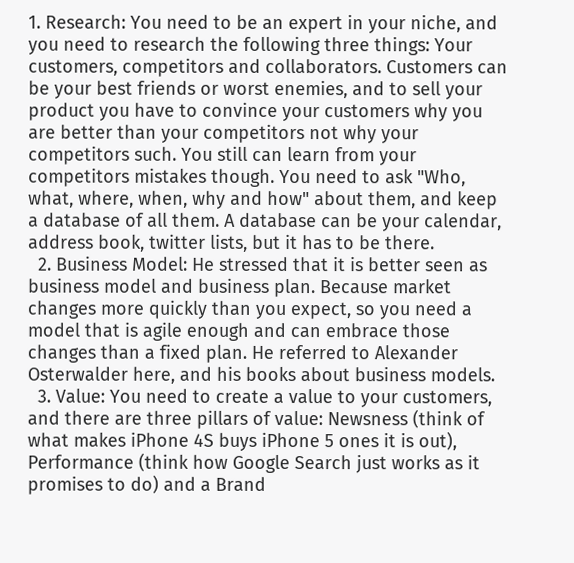1. Research: You need to be an expert in your niche, and you need to research the following three things: Your customers, competitors and collaborators. Customers can be your best friends or worst enemies, and to sell your product you have to convince your customers why you are better than your competitors not why your competitors such. You still can learn from your competitors mistakes though. You need to ask "Who, what, where, when, why and how" about them, and keep a database of all them. A database can be your calendar, address book, twitter lists, but it has to be there.
  2. Business Model: He stressed that it is better seen as business model and business plan. Because market changes more quickly than you expect, so you need a model that is agile enough and can embrace those changes than a fixed plan. He referred to Alexander Osterwalder here, and his books about business models.
  3. Value: You need to create a value to your customers, and there are three pillars of value: Newsness (think of what makes iPhone 4S buys iPhone 5 ones it is out), Performance (think how Google Search just works as it promises to do) and a Brand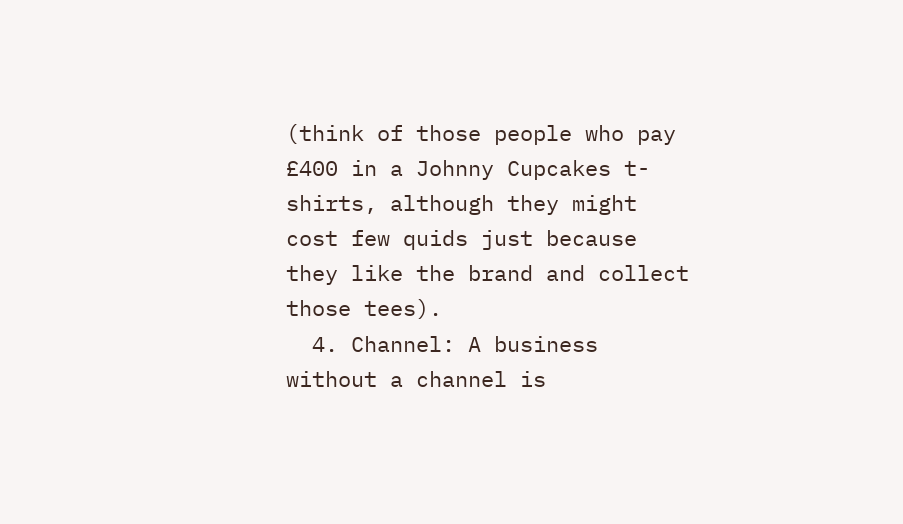(think of those people who pay £400 in a Johnny Cupcakes t-shirts, although they might cost few quids just because they like the brand and collect those tees).
  4. Channel: A business without a channel is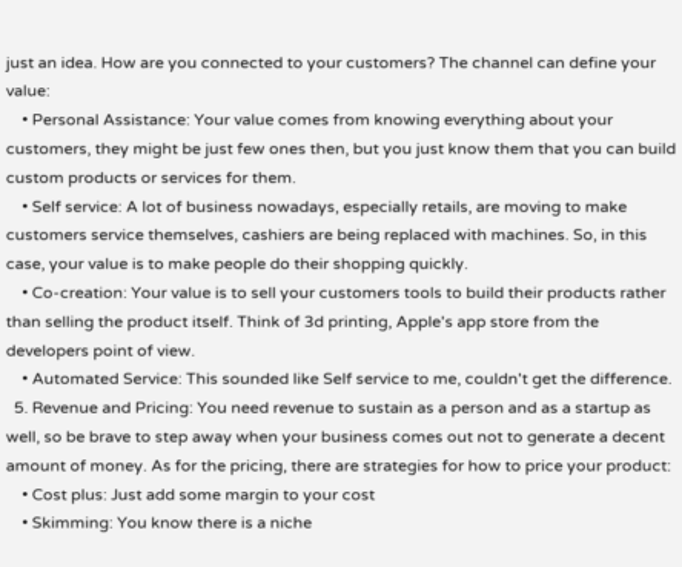just an idea. How are you connected to your customers? The channel can define your value:
    • Personal Assistance: Your value comes from knowing everything about your customers, they might be just few ones then, but you just know them that you can build custom products or services for them.
    • Self service: A lot of business nowadays, especially retails, are moving to make customers service themselves, cashiers are being replaced with machines. So, in this case, your value is to make people do their shopping quickly.
    • Co-creation: Your value is to sell your customers tools to build their products rather than selling the product itself. Think of 3d printing, Apple's app store from the developers point of view.
    • Automated Service: This sounded like Self service to me, couldn't get the difference.
  5. Revenue and Pricing: You need revenue to sustain as a person and as a startup as well, so be brave to step away when your business comes out not to generate a decent amount of money. As for the pricing, there are strategies for how to price your product:
    • Cost plus: Just add some margin to your cost
    • Skimming: You know there is a niche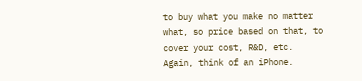to buy what you make no matter what, so price based on that, to cover your cost, R&D, etc. Again, think of an iPhone.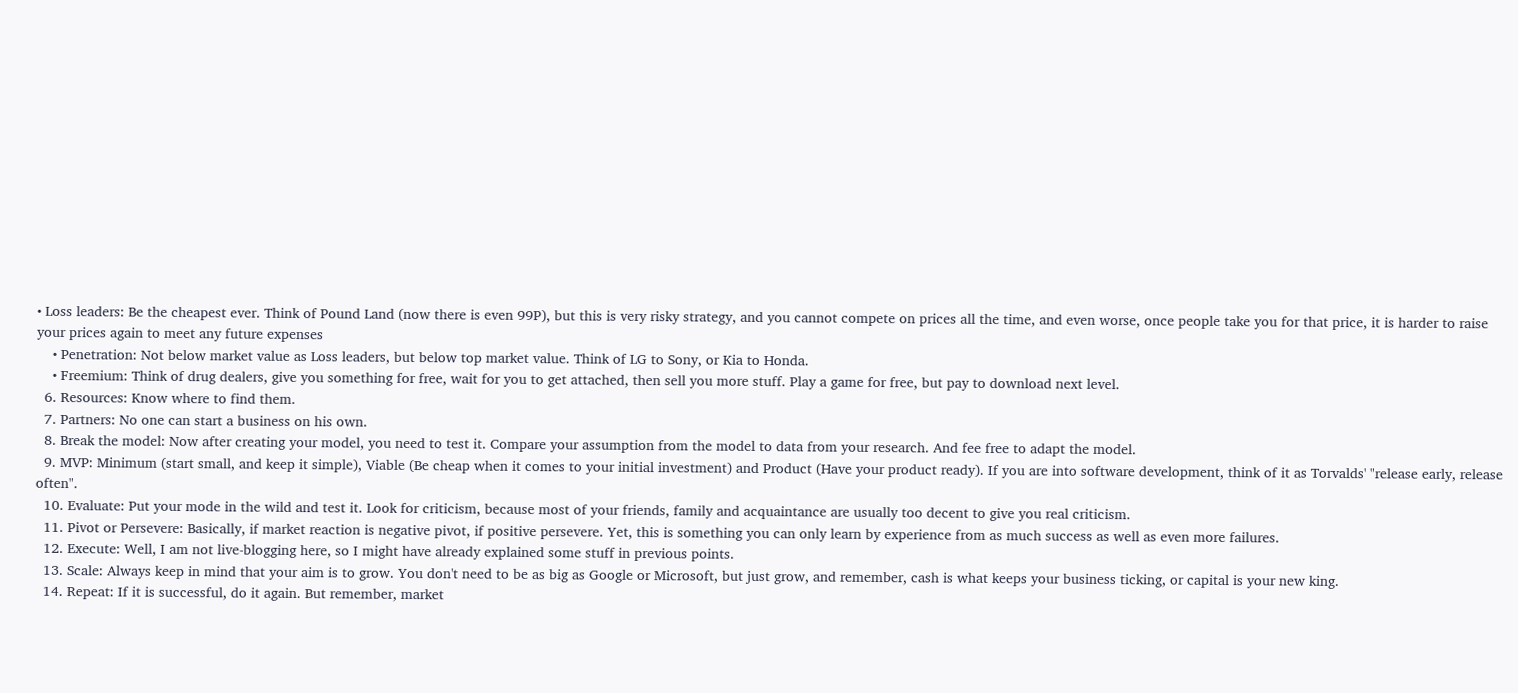• Loss leaders: Be the cheapest ever. Think of Pound Land (now there is even 99P), but this is very risky strategy, and you cannot compete on prices all the time, and even worse, once people take you for that price, it is harder to raise your prices again to meet any future expenses
    • Penetration: Not below market value as Loss leaders, but below top market value. Think of LG to Sony, or Kia to Honda.
    • Freemium: Think of drug dealers, give you something for free, wait for you to get attached, then sell you more stuff. Play a game for free, but pay to download next level.
  6. Resources: Know where to find them.
  7. Partners: No one can start a business on his own.
  8. Break the model: Now after creating your model, you need to test it. Compare your assumption from the model to data from your research. And fee free to adapt the model.
  9. MVP: Minimum (start small, and keep it simple), Viable (Be cheap when it comes to your initial investment) and Product (Have your product ready). If you are into software development, think of it as Torvalds' "release early, release often".
  10. Evaluate: Put your mode in the wild and test it. Look for criticism, because most of your friends, family and acquaintance are usually too decent to give you real criticism.
  11. Pivot or Persevere: Basically, if market reaction is negative pivot, if positive persevere. Yet, this is something you can only learn by experience from as much success as well as even more failures.
  12. Execute: Well, I am not live-blogging here, so I might have already explained some stuff in previous points.
  13. Scale: Always keep in mind that your aim is to grow. You don't need to be as big as Google or Microsoft, but just grow, and remember, cash is what keeps your business ticking, or capital is your new king.
  14. Repeat: If it is successful, do it again. But remember, market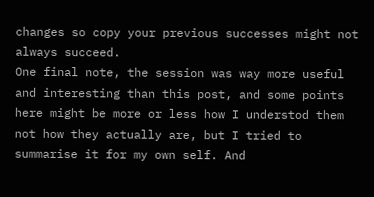changes so copy your previous successes might not always succeed.
One final note, the session was way more useful and interesting than this post, and some points here might be more or less how I understod them not how they actually are, but I tried to summarise it for my own self. And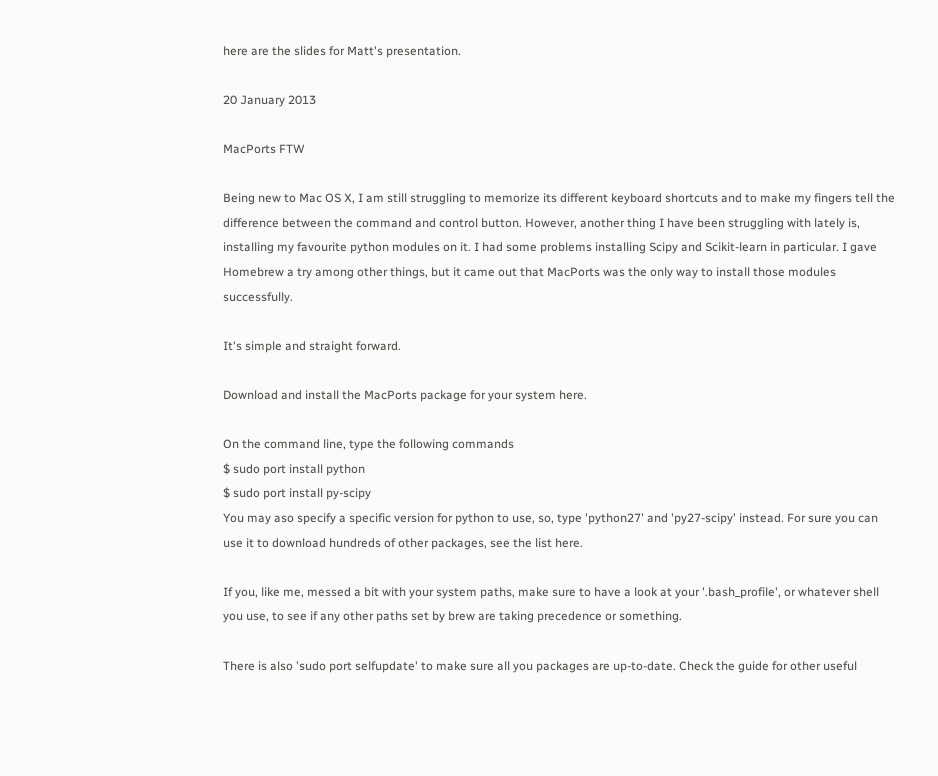here are the slides for Matt's presentation.

20 January 2013

MacPorts FTW

Being new to Mac OS X, I am still struggling to memorize its different keyboard shortcuts and to make my fingers tell the difference between the command and control button. However, another thing I have been struggling with lately is, installing my favourite python modules on it. I had some problems installing Scipy and Scikit-learn in particular. I gave Homebrew a try among other things, but it came out that MacPorts was the only way to install those modules successfully.

It's simple and straight forward.

Download and install the MacPorts package for your system here.

On the command line, type the following commands
$ sudo port install python
$ sudo port install py-scipy
You may aso specify a specific version for python to use, so, type 'python27' and 'py27-scipy' instead. For sure you can use it to download hundreds of other packages, see the list here.

If you, like me, messed a bit with your system paths, make sure to have a look at your '.bash_profile', or whatever shell you use, to see if any other paths set by brew are taking precedence or something.

There is also 'sudo port selfupdate' to make sure all you packages are up-to-date. Check the guide for other useful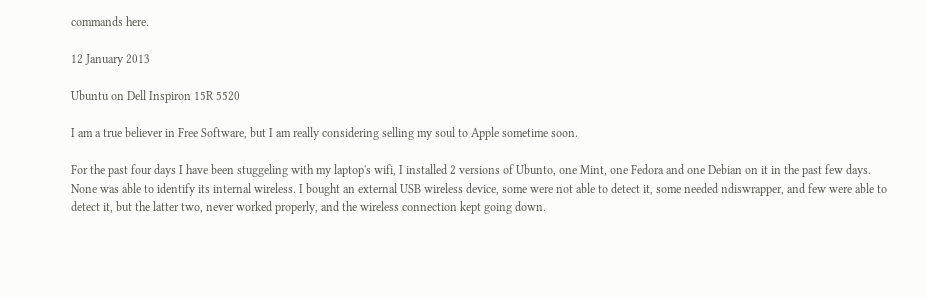commands here.

12 January 2013

Ubuntu on Dell Inspiron 15R 5520

I am a true believer in Free Software, but I am really considering selling my soul to Apple sometime soon.

For the past four days I have been stuggeling with my laptop's wifi, I installed 2 versions of Ubunto, one Mint, one Fedora and one Debian on it in the past few days. None was able to identify its internal wireless. I bought an external USB wireless device, some were not able to detect it, some needed ndiswrapper, and few were able to detect it, but the latter two, never worked properly, and the wireless connection kept going down.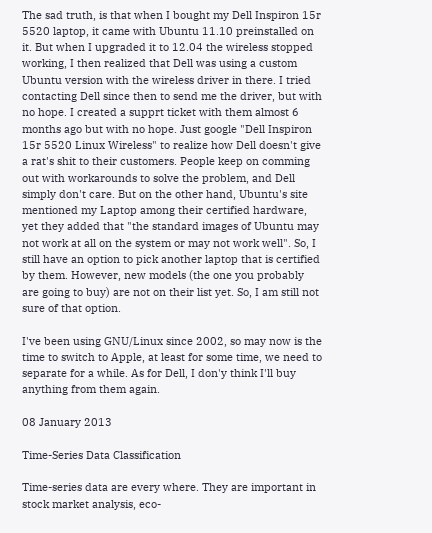The sad truth, is that when I bought my Dell Inspiron 15r 5520 laptop, it came with Ubuntu 11.10 preinstalled on it. But when I upgraded it to 12.04 the wireless stopped working, I then realized that Dell was using a custom Ubuntu version with the wireless driver in there. I tried contacting Dell since then to send me the driver, but with no hope. I created a supprt ticket with them almost 6 months ago but with no hope. Just google "Dell Inspiron 15r 5520 Linux Wireless" to realize how Dell doesn't give a rat's shit to their customers. People keep on comming out with workarounds to solve the problem, and Dell simply don't care. But on the other hand, Ubuntu's site mentioned my Laptop among their certified hardware, yet they added that "the standard images of Ubuntu may not work at all on the system or may not work well". So, I still have an option to pick another laptop that is certified by them. However, new models (the one you probably are going to buy) are not on their list yet. So, I am still not sure of that option.

I've been using GNU/Linux since 2002, so may now is the time to switch to Apple, at least for some time, we need to separate for a while. As for Dell, I don'y think I'll buy anything from them again.

08 January 2013

Time-Series Data Classification

Time-series data are every where. They are important in stock market analysis, eco-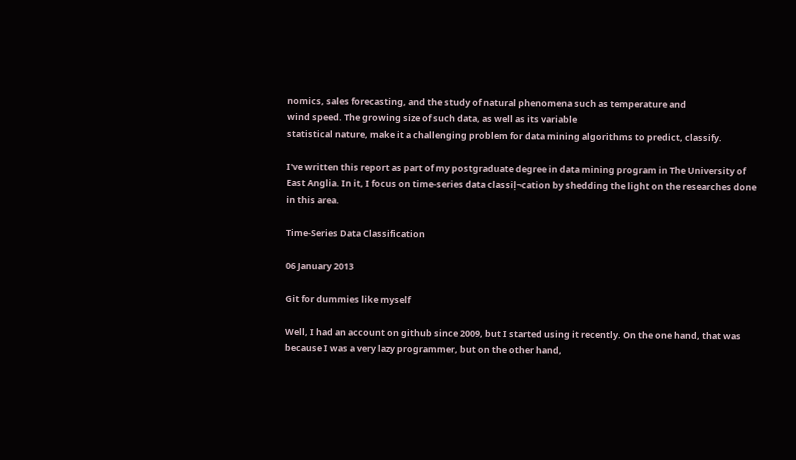nomics, sales forecasting, and the study of natural phenomena such as temperature and
wind speed. The growing size of such data, as well as its variable
statistical nature, make it a challenging problem for data mining algorithms to predict, classify.

I've written this report as part of my postgraduate degree in data mining program in The University of East Anglia. In it, I focus on time-series data classiļ¬cation by shedding the light on the researches done in this area.

Time-Series Data Classification

06 January 2013

Git for dummies like myself

Well, I had an account on github since 2009, but I started using it recently. On the one hand, that was because I was a very lazy programmer, but on the other hand,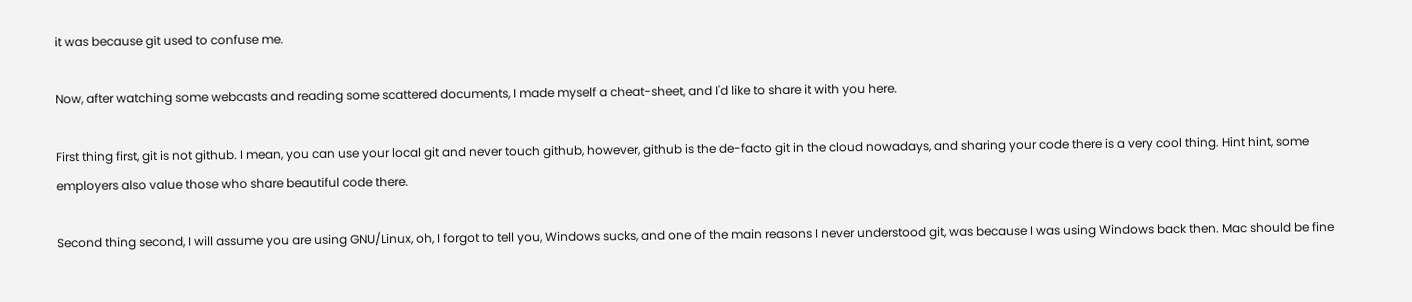it was because git used to confuse me.

Now, after watching some webcasts and reading some scattered documents, I made myself a cheat-sheet, and I'd like to share it with you here.

First thing first, git is not github. I mean, you can use your local git and never touch github, however, github is the de-facto git in the cloud nowadays, and sharing your code there is a very cool thing. Hint hint, some employers also value those who share beautiful code there.

Second thing second, I will assume you are using GNU/Linux, oh, I forgot to tell you, Windows sucks, and one of the main reasons I never understood git, was because I was using Windows back then. Mac should be fine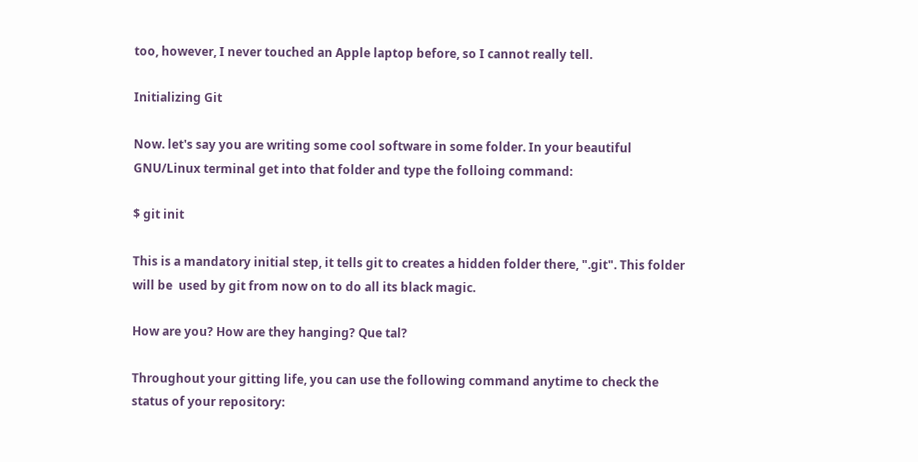too, however, I never touched an Apple laptop before, so I cannot really tell.

Initializing Git

Now. let's say you are writing some cool software in some folder. In your beautiful GNU/Linux terminal get into that folder and type the folloing command:

$ git init

This is a mandatory initial step, it tells git to creates a hidden folder there, ".git". This folder will be  used by git from now on to do all its black magic.

How are you? How are they hanging? Que tal?

Throughout your gitting life, you can use the following command anytime to check the status of your repository: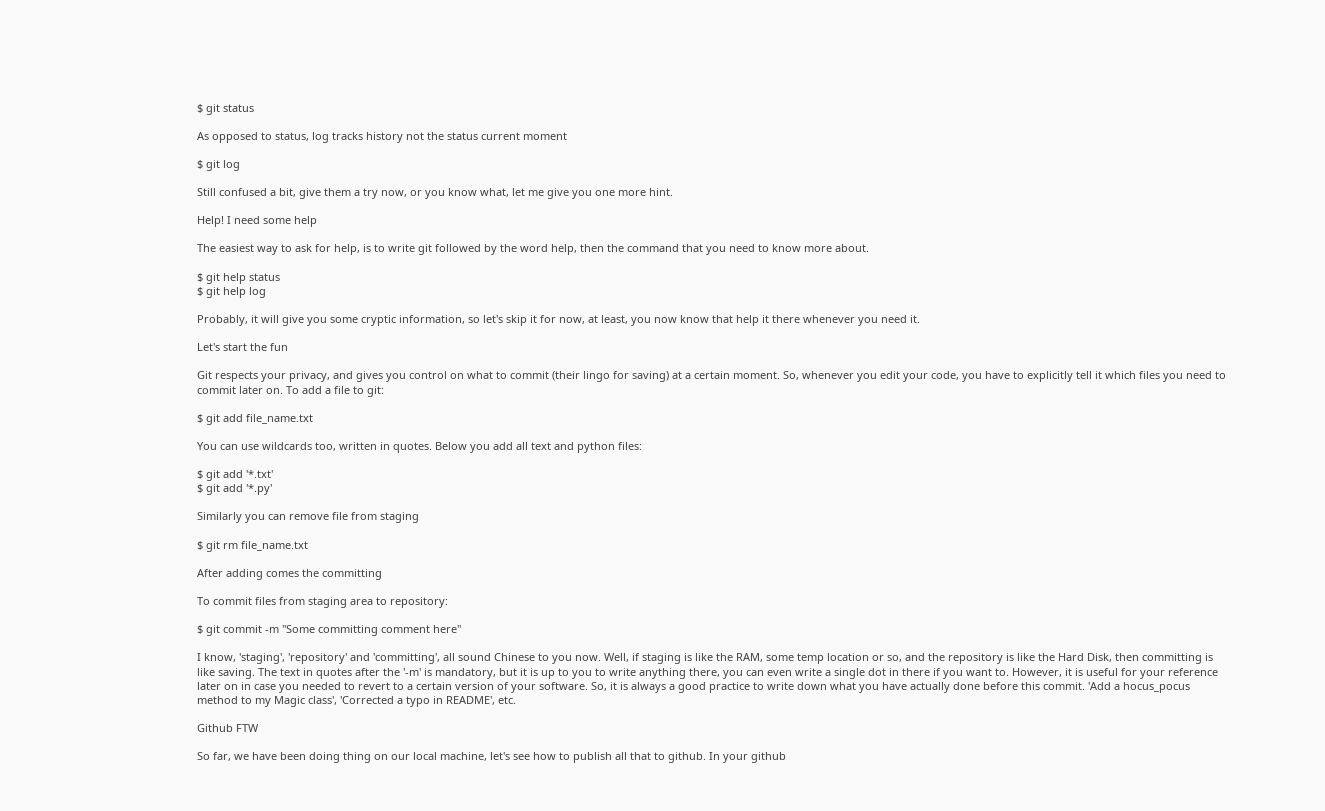$ git status

As opposed to status, log tracks history not the status current moment

$ git log

Still confused a bit, give them a try now, or you know what, let me give you one more hint.

Help! I need some help

The easiest way to ask for help, is to write git followed by the word help, then the command that you need to know more about.

$ git help status
$ git help log

Probably, it will give you some cryptic information, so let's skip it for now, at least, you now know that help it there whenever you need it.

Let's start the fun

Git respects your privacy, and gives you control on what to commit (their lingo for saving) at a certain moment. So, whenever you edit your code, you have to explicitly tell it which files you need to commit later on. To add a file to git:

$ git add file_name.txt

You can use wildcards too, written in quotes. Below you add all text and python files:

$ git add '*.txt'
$ git add '*.py'

Similarly you can remove file from staging

$ git rm file_name.txt

After adding comes the committing

To commit files from staging area to repository:

$ git commit -m "Some committing comment here"

I know, 'staging', 'repository' and 'committing', all sound Chinese to you now. Well, if staging is like the RAM, some temp location or so, and the repository is like the Hard Disk, then committing is like saving. The text in quotes after the '-m' is mandatory, but it is up to you to write anything there, you can even write a single dot in there if you want to. However, it is useful for your reference later on in case you needed to revert to a certain version of your software. So, it is always a good practice to write down what you have actually done before this commit. 'Add a hocus_pocus method to my Magic class', 'Corrected a typo in README', etc.

Github FTW

So far, we have been doing thing on our local machine, let's see how to publish all that to github. In your github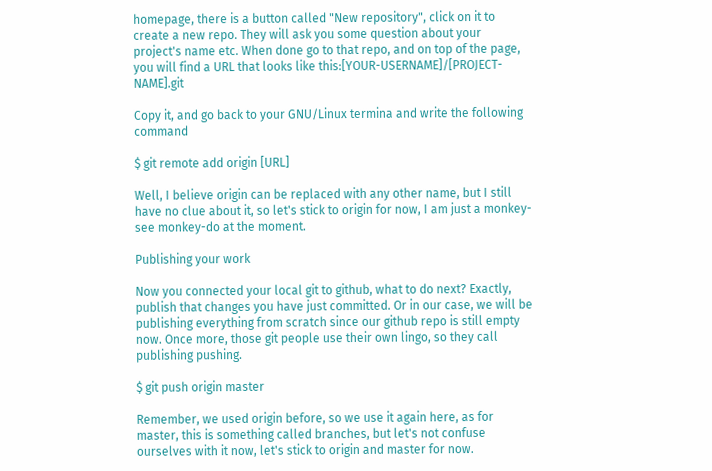homepage, there is a button called "New repository", click on it to create a new repo. They will ask you some question about your project's name etc. When done go to that repo, and on top of the page, you will find a URL that looks like this:[YOUR-USERNAME]/[PROJECT-NAME].git

Copy it, and go back to your GNU/Linux termina and write the following command

$ git remote add origin [URL]

Well, I believe origin can be replaced with any other name, but I still have no clue about it, so let's stick to origin for now, I am just a monkey-see monkey-do at the moment.

Publishing your work

Now you connected your local git to github, what to do next? Exactly, publish that changes you have just committed. Or in our case, we will be publishing everything from scratch since our github repo is still empty now. Once more, those git people use their own lingo, so they call publishing pushing.

$ git push origin master

Remember, we used origin before, so we use it again here, as for master, this is something called branches, but let's not confuse ourselves with it now, let's stick to origin and master for now.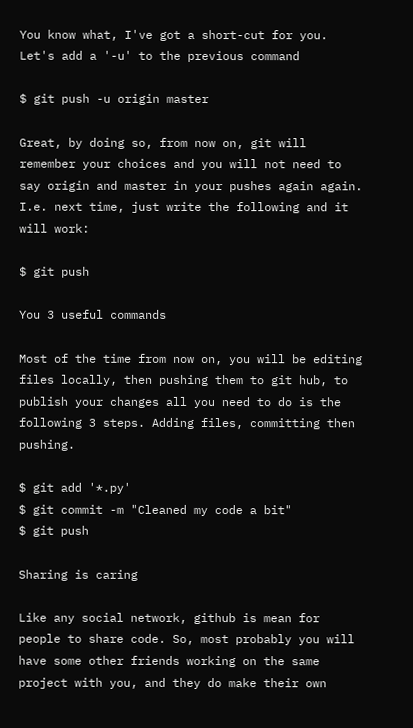You know what, I've got a short-cut for you. Let's add a '-u' to the previous command

$ git push -u origin master

Great, by doing so, from now on, git will remember your choices and you will not need to say origin and master in your pushes again again. I.e. next time, just write the following and it will work:

$ git push

You 3 useful commands

Most of the time from now on, you will be editing files locally, then pushing them to git hub, to publish your changes all you need to do is the following 3 steps. Adding files, committing then pushing.

$ git add '*.py'
$ git commit -m "Cleaned my code a bit"
$ git push

Sharing is caring

Like any social network, github is mean for people to share code. So, most probably you will have some other friends working on the same project with you, and they do make their own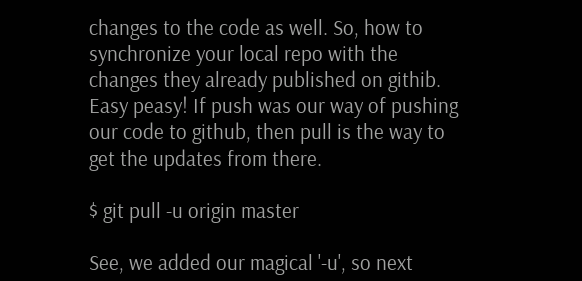changes to the code as well. So, how to synchronize your local repo with the changes they already published on githib. Easy peasy! If push was our way of pushing our code to github, then pull is the way to get the updates from there.

$ git pull -u origin master

See, we added our magical '-u', so next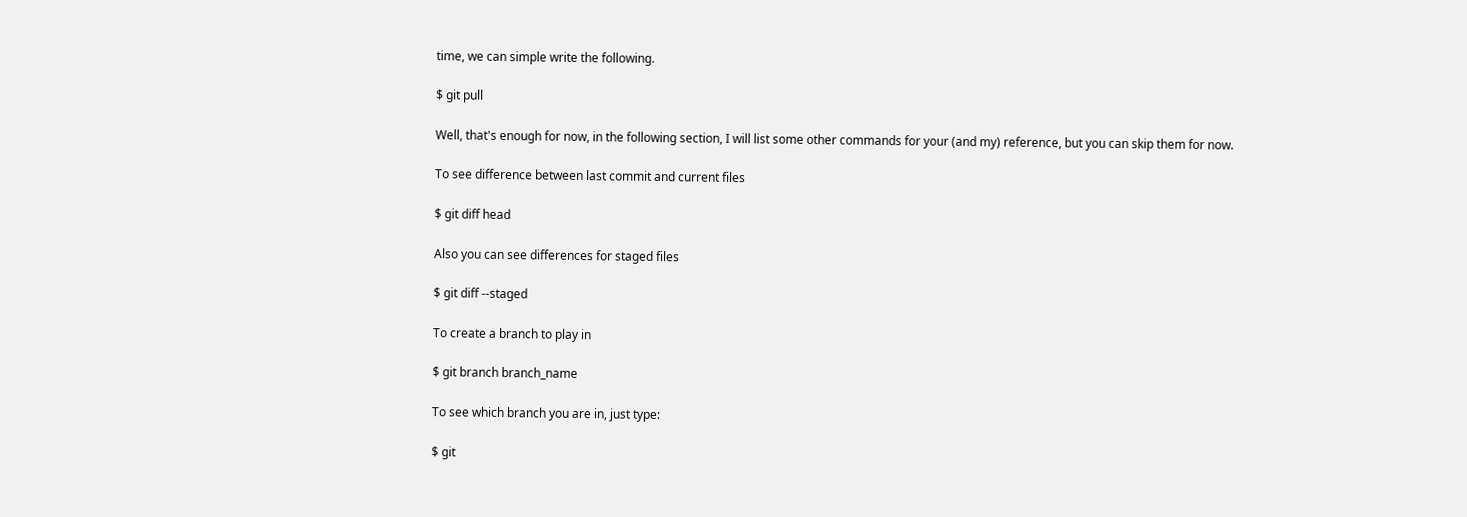time, we can simple write the following.

$ git pull

Well, that's enough for now, in the following section, I will list some other commands for your (and my) reference, but you can skip them for now.

To see difference between last commit and current files

$ git diff head

Also you can see differences for staged files

$ git diff --staged

To create a branch to play in

$ git branch branch_name

To see which branch you are in, just type:

$ git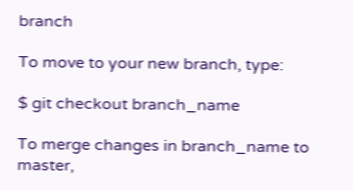branch

To move to your new branch, type:

$ git checkout branch_name

To merge changes in branch_name to master,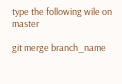type the following wile on master

git merge branch_name